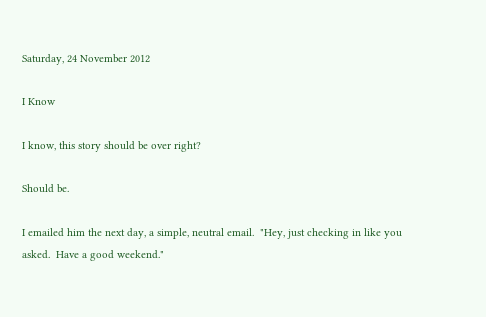Saturday, 24 November 2012

I Know

I know, this story should be over right?

Should be.

I emailed him the next day, a simple, neutral email.  "Hey, just checking in like you asked.  Have a good weekend."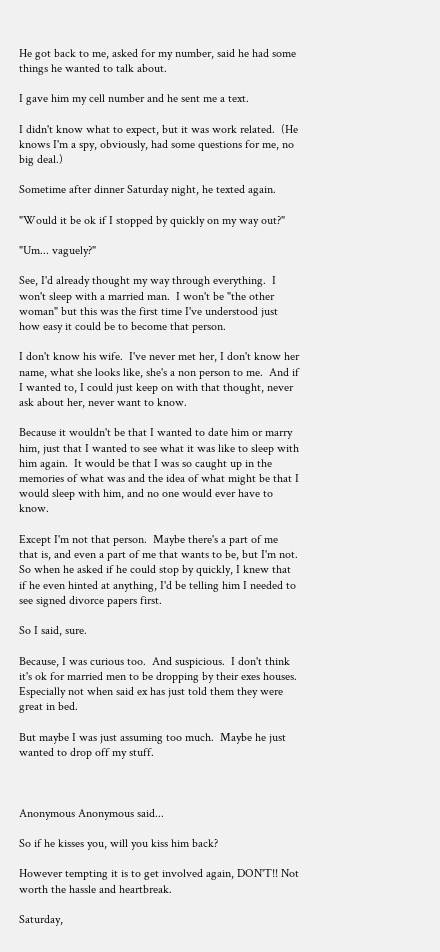He got back to me, asked for my number, said he had some things he wanted to talk about.

I gave him my cell number and he sent me a text.

I didn't know what to expect, but it was work related.  (He knows I'm a spy, obviously, had some questions for me, no big deal.)

Sometime after dinner Saturday night, he texted again.

"Would it be ok if I stopped by quickly on my way out?"

"Um... vaguely?"

See, I'd already thought my way through everything.  I won't sleep with a married man.  I won't be "the other woman" but this was the first time I've understood just how easy it could be to become that person.

I don't know his wife.  I've never met her, I don't know her name, what she looks like, she's a non person to me.  And if I wanted to, I could just keep on with that thought, never ask about her, never want to know.

Because it wouldn't be that I wanted to date him or marry him, just that I wanted to see what it was like to sleep with him again.  It would be that I was so caught up in the memories of what was and the idea of what might be that I would sleep with him, and no one would ever have to know.

Except I'm not that person.  Maybe there's a part of me that is, and even a part of me that wants to be, but I'm not.  So when he asked if he could stop by quickly, I knew that if he even hinted at anything, I'd be telling him I needed to see signed divorce papers first.

So I said, sure.

Because, I was curious too.  And suspicious.  I don't think it's ok for married men to be dropping by their exes houses.  Especially not when said ex has just told them they were great in bed.

But maybe I was just assuming too much.  Maybe he just wanted to drop off my stuff.



Anonymous Anonymous said...

So if he kisses you, will you kiss him back?

However tempting it is to get involved again, DON'T!! Not worth the hassle and heartbreak.

Saturday,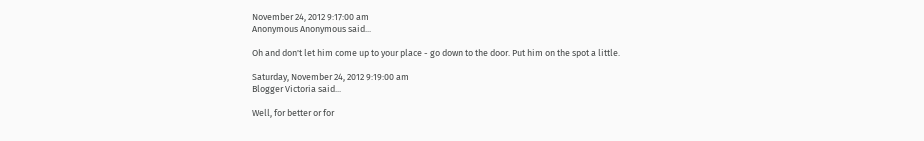November 24, 2012 9:17:00 am
Anonymous Anonymous said...

Oh and don't let him come up to your place - go down to the door. Put him on the spot a little.

Saturday, November 24, 2012 9:19:00 am
Blogger Victoria said...

Well, for better or for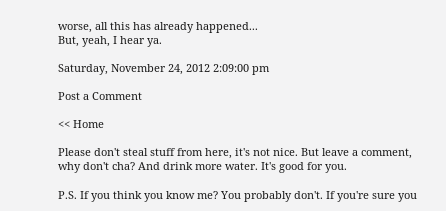worse, all this has already happened...
But, yeah, I hear ya.

Saturday, November 24, 2012 2:09:00 pm

Post a Comment

<< Home

Please don't steal stuff from here, it's not nice. But leave a comment, why don't cha? And drink more water. It's good for you.

P.S. If you think you know me? You probably don't. If you're sure you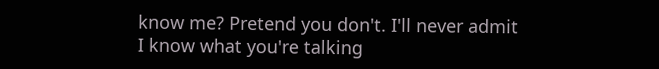know me? Pretend you don't. I'll never admit I know what you're talking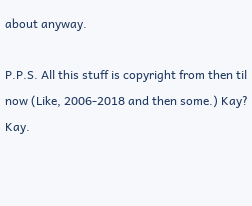about anyway.

P.P.S. All this stuff is copyright from then til now (Like, 2006-2018 and then some.) Kay? Kay.